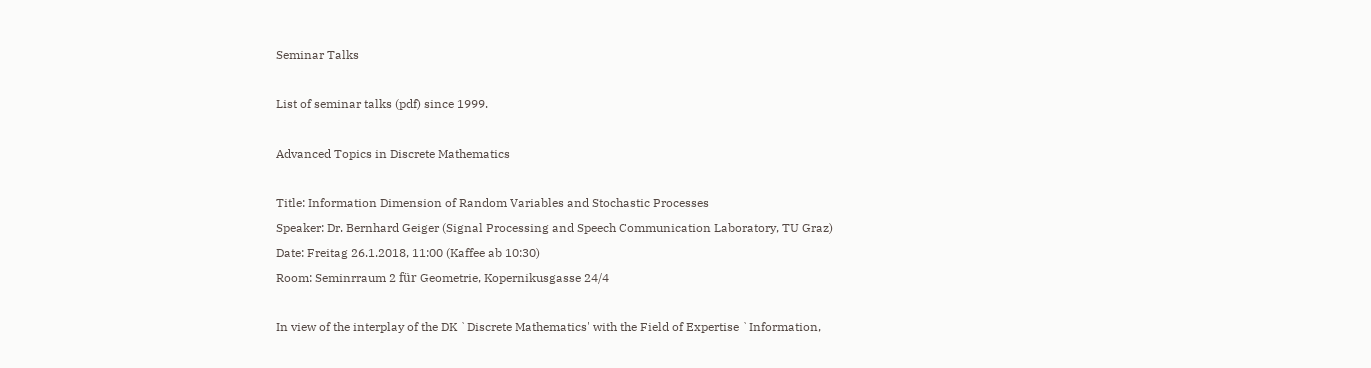Seminar Talks

List of seminar talks (pdf) since 1999.

Advanced Topics in Discrete Mathematics

Title: Information Dimension of Random Variables and Stochastic Processes
Speaker: Dr. Bernhard Geiger (Signal Processing and Speech Communication Laboratory, TU Graz)
Date: Freitag 26.1.2018, 11:00 (Kaffee ab 10:30)
Room: Seminrraum 2 für Geometrie, Kopernikusgasse 24/4

In view of the interplay of the DK `Discrete Mathematics' with the Field of Expertise `Information,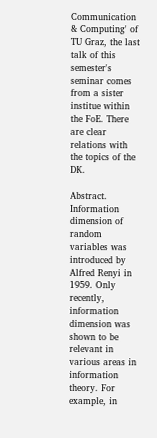Communication & Computing' of TU Graz, the last talk of this semester's seminar comes from a sister institue within the FoE. There are clear relations with the topics of the DK.

Abstract. Information dimension of random variables was introduced by Alfred Renyi in 1959. Only recently, information dimension was shown to be relevant in various areas in information theory. For example, in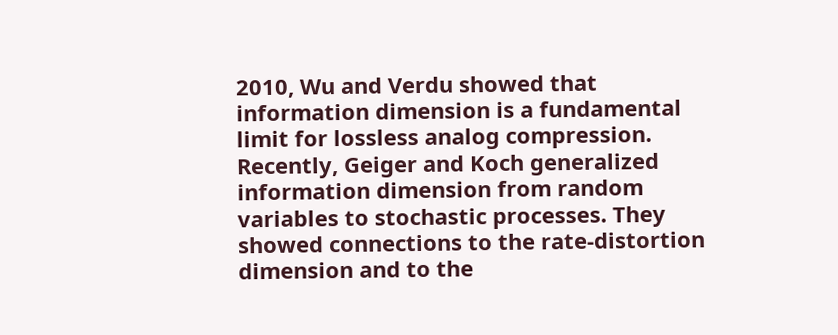2010, Wu and Verdu showed that information dimension is a fundamental limit for lossless analog compression. Recently, Geiger and Koch generalized information dimension from random variables to stochastic processes. They showed connections to the rate-distortion dimension and to the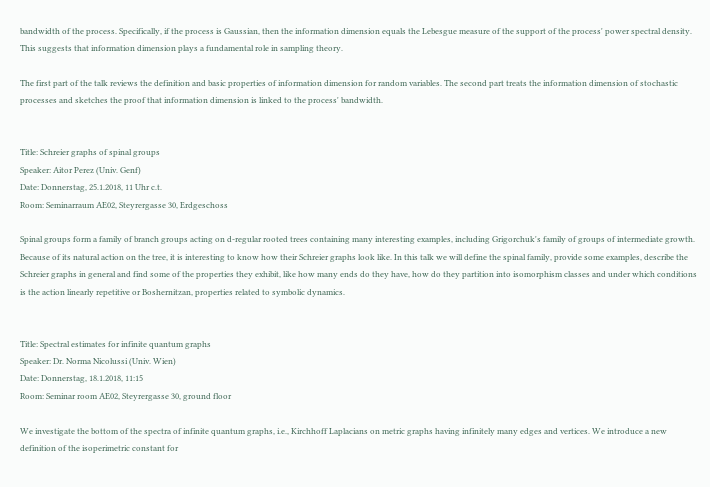bandwidth of the process. Specifically, if the process is Gaussian, then the information dimension equals the Lebesgue measure of the support of the process' power spectral density. This suggests that information dimension plays a fundamental role in sampling theory.

The first part of the talk reviews the definition and basic properties of information dimension for random variables. The second part treats the information dimension of stochastic processes and sketches the proof that information dimension is linked to the process' bandwidth.


Title: Schreier graphs of spinal groups
Speaker: Aitor Perez (Univ. Genf)
Date: Donnerstag, 25.1.2018, 11 Uhr c.t.
Room: Seminarraum AE02, Steyrergasse 30, Erdgeschoss

Spinal groups form a family of branch groups acting on d-regular rooted trees containing many interesting examples, including Grigorchuk's family of groups of intermediate growth. Because of its natural action on the tree, it is interesting to know how their Schreier graphs look like. In this talk we will define the spinal family, provide some examples, describe the Schreier graphs in general and find some of the properties they exhibit, like how many ends do they have, how do they partition into isomorphism classes and under which conditions is the action linearly repetitive or Boshernitzan, properties related to symbolic dynamics.


Title: Spectral estimates for infinite quantum graphs
Speaker: Dr. Norma Nicolussi (Univ. Wien)
Date: Donnerstag, 18.1.2018, 11:15
Room: Seminar room AE02, Steyrergasse 30, ground floor

We investigate the bottom of the spectra of infinite quantum graphs, i.e., Kirchhoff Laplacians on metric graphs having infinitely many edges and vertices. We introduce a new definition of the isoperimetric constant for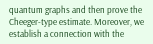quantum graphs and then prove the Cheeger-type estimate. Moreover, we establish a connection with the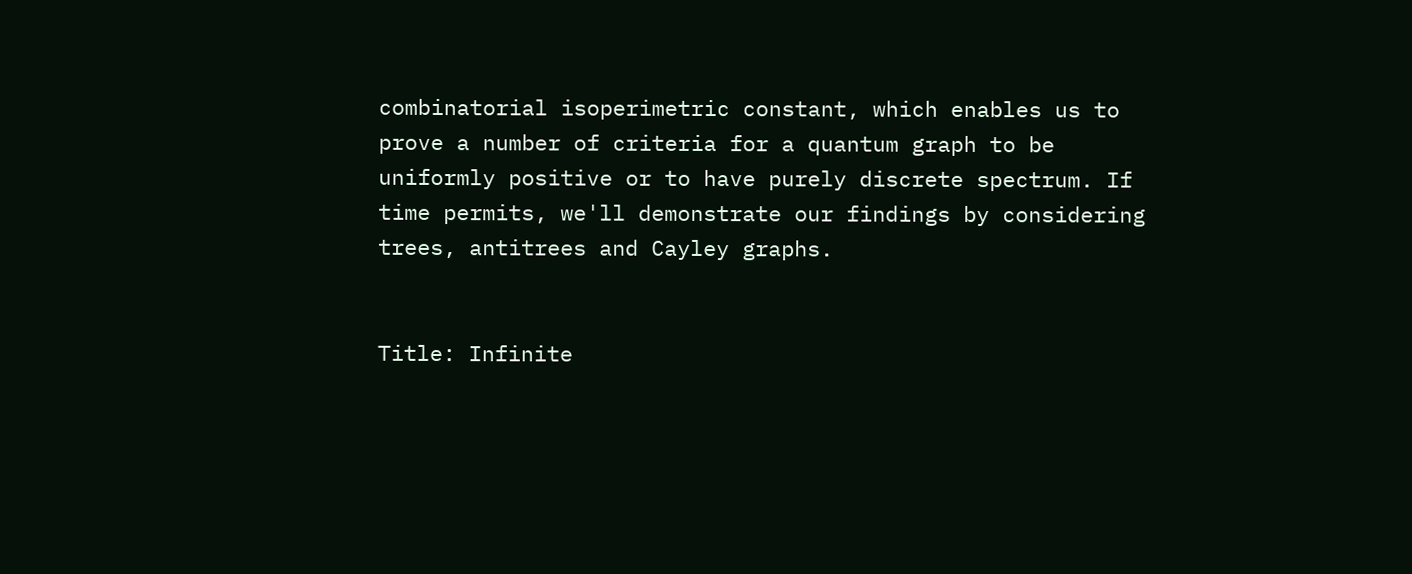combinatorial isoperimetric constant, which enables us to prove a number of criteria for a quantum graph to be uniformly positive or to have purely discrete spectrum. If time permits, we'll demonstrate our findings by considering trees, antitrees and Cayley graphs.


Title: Infinite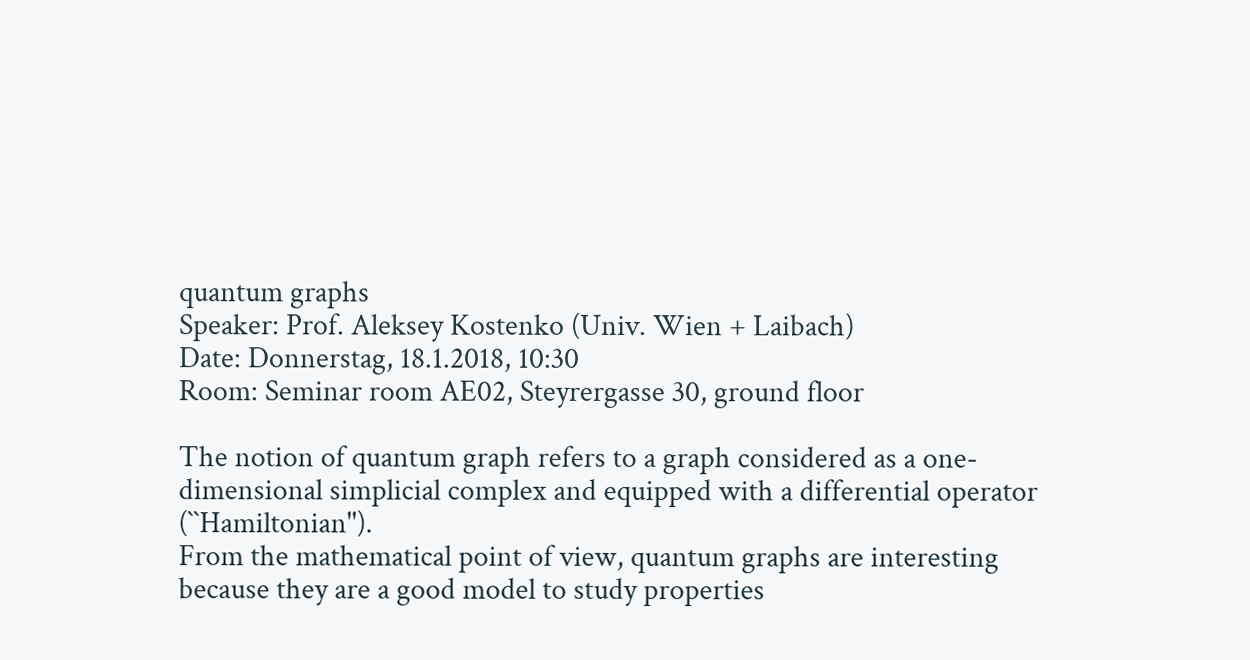quantum graphs
Speaker: Prof. Aleksey Kostenko (Univ. Wien + Laibach)
Date: Donnerstag, 18.1.2018, 10:30
Room: Seminar room AE02, Steyrergasse 30, ground floor

The notion of quantum graph refers to a graph considered as a one-dimensional simplicial complex and equipped with a differential operator (``Hamiltonian'').
From the mathematical point of view, quantum graphs are interesting because they are a good model to study properties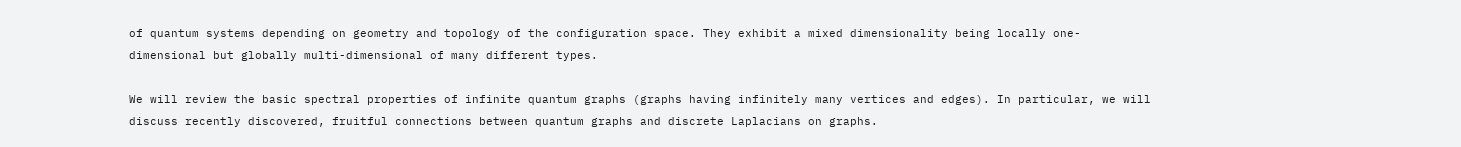of quantum systems depending on geometry and topology of the configuration space. They exhibit a mixed dimensionality being locally one-dimensional but globally multi-dimensional of many different types.

We will review the basic spectral properties of infinite quantum graphs (graphs having infinitely many vertices and edges). In particular, we will discuss recently discovered, fruitful connections between quantum graphs and discrete Laplacians on graphs.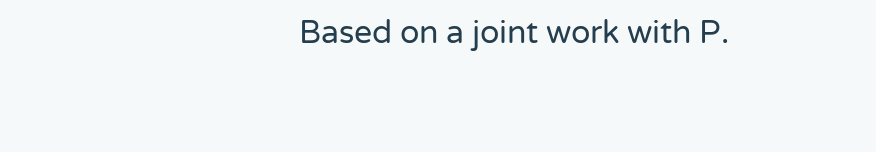Based on a joint work with P.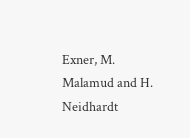Exner, M. Malamud and H. Neidhardt